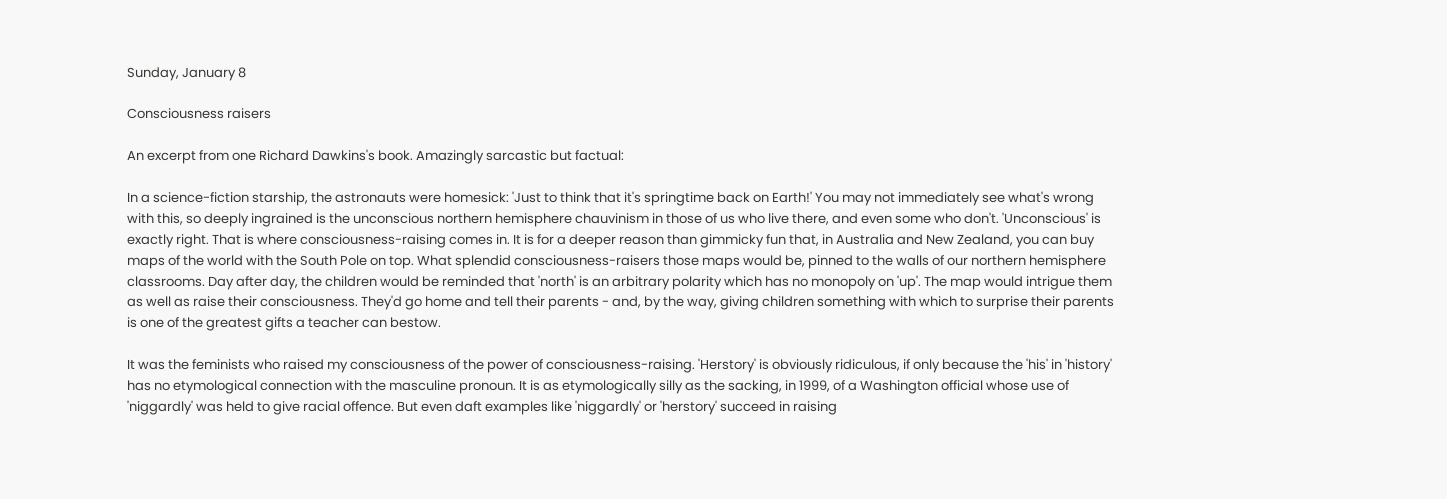Sunday, January 8

Consciousness raisers

An excerpt from one Richard Dawkins's book. Amazingly sarcastic but factual:

In a science-fiction starship, the astronauts were homesick: 'Just to think that it's springtime back on Earth!' You may not immediately see what's wrong with this, so deeply ingrained is the unconscious northern hemisphere chauvinism in those of us who live there, and even some who don't. 'Unconscious' is exactly right. That is where consciousness-raising comes in. It is for a deeper reason than gimmicky fun that, in Australia and New Zealand, you can buy maps of the world with the South Pole on top. What splendid consciousness-raisers those maps would be, pinned to the walls of our northern hemisphere classrooms. Day after day, the children would be reminded that 'north' is an arbitrary polarity which has no monopoly on 'up'. The map would intrigue them as well as raise their consciousness. They'd go home and tell their parents - and, by the way, giving children something with which to surprise their parents is one of the greatest gifts a teacher can bestow.

It was the feminists who raised my consciousness of the power of consciousness-raising. 'Herstory' is obviously ridiculous, if only because the 'his' in 'history' has no etymological connection with the masculine pronoun. It is as etymologically silly as the sacking, in 1999, of a Washington official whose use of 'niggardly' was held to give racial offence. But even daft examples like 'niggardly' or 'herstory' succeed in raising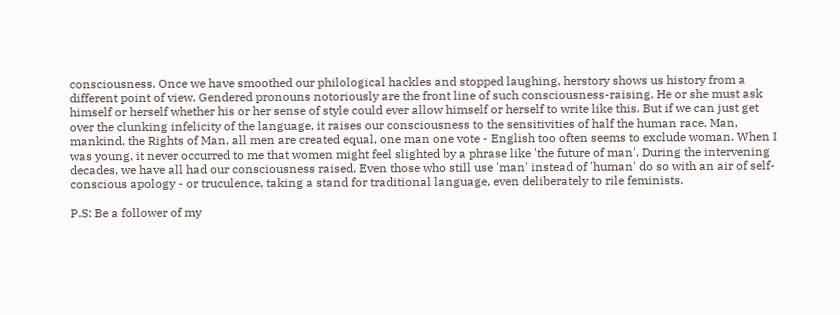consciousness. Once we have smoothed our philological hackles and stopped laughing, herstory shows us history from a different point of view. Gendered pronouns notoriously are the front line of such consciousness-raising. He or she must ask himself or herself whether his or her sense of style could ever allow himself or herself to write like this. But if we can just get over the clunking infelicity of the language, it raises our consciousness to the sensitivities of half the human race. Man, mankind, the Rights of Man, all men are created equal, one man one vote - English too often seems to exclude woman. When I was young, it never occurred to me that women might feel slighted by a phrase like 'the future of man'. During the intervening decades, we have all had our consciousness raised. Even those who still use 'man' instead of 'human' do so with an air of self-conscious apology - or truculence, taking a stand for traditional language, even deliberately to rile feminists.

P.S: Be a follower of my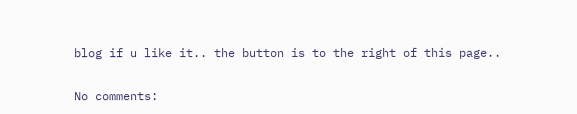blog if u like it.. the button is to the right of this page..

No comments: